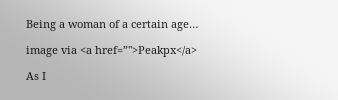Being a woman of a certain age…

image via <a href=”">Peakpx</a>

As I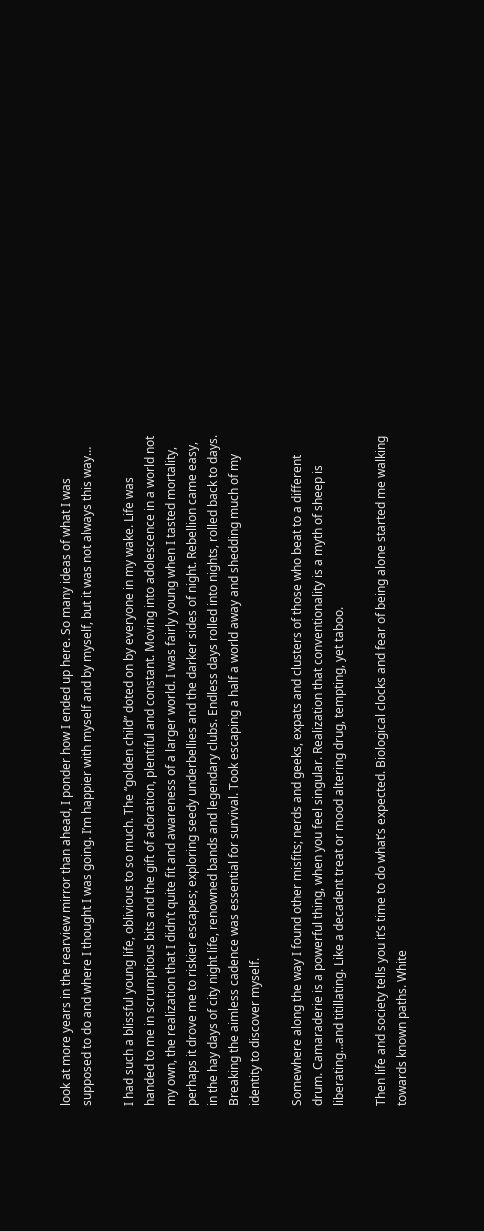look at more years in the rearview mirror than ahead, I ponder how I ended up here. So many ideas of what I was supposed to do and where I thought I was going. I’m happier with myself and by myself, but it was not always this way…

I had such a blissful young life, oblivious to so much. The “golden child” doted on by everyone in my wake. Life was handed to me in scrumptious bits and the gift of adoration, plentiful and constant. Moving into adolescence in a world not my own, the realization that I didn’t quite fit and awareness of a larger world. I was fairly young when I tasted mortality, perhaps it drove me to riskier escapes; exploring seedy underbellies and the darker sides of night. Rebellion came easy, in the hay days of city night life, renowned bands and legendary clubs. Endless days rolled into nights, rolled back to days. Breaking the aimless cadence was essential for survival. Took escaping a half a world away and shedding much of my identity to discover myself.

Somewhere along the way I found other misfits; nerds and geeks, expats and clusters of those who beat to a different drum. Camaraderie is a powerful thing, when you feel singular. Realization that conventionality is a myth of sheep is liberating…and titillating. Like a decadent treat or mood altering drug, tempting, yet taboo.

Then life and society tells you it’s time to do what’s expected. Biological clocks and fear of being alone started me walking towards known paths. White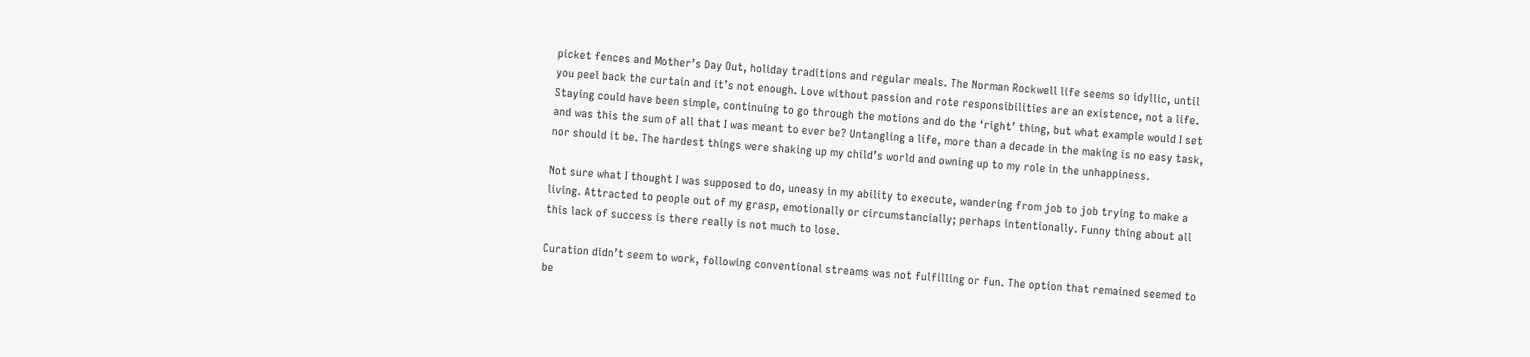picket fences and Mother’s Day Out, holiday traditions and regular meals. The Norman Rockwell life seems so idyllic, until you peel back the curtain and it’s not enough. Love without passion and rote responsibilities are an existence, not a life. Staying could have been simple, continuing to go through the motions and do the ‘right’ thing, but what example would I set and was this the sum of all that I was meant to ever be? Untangling a life, more than a decade in the making is no easy task, nor should it be. The hardest things were shaking up my child’s world and owning up to my role in the unhappiness.

Not sure what I thought I was supposed to do, uneasy in my ability to execute, wandering from job to job trying to make a living. Attracted to people out of my grasp, emotionally or circumstancially; perhaps intentionally. Funny thing about all this lack of success is there really is not much to lose.

Curation didn’t seem to work, following conventional streams was not fulfilling or fun. The option that remained seemed to be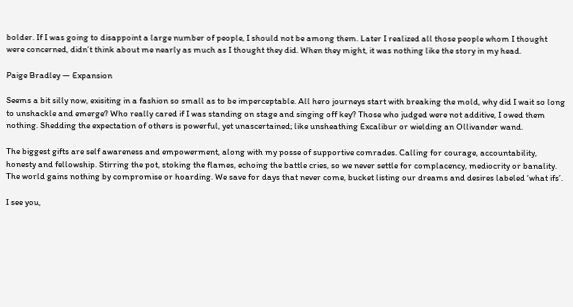bolder. If I was going to disappoint a large number of people, I should not be among them. Later I realized all those people whom I thought were concerned, didn’t think about me nearly as much as I thought they did. When they might, it was nothing like the story in my head.

Paige Bradley — Expansion

Seems a bit silly now, exisiting in a fashion so small as to be imperceptable. All hero journeys start with breaking the mold, why did I wait so long to unshackle and emerge? Who really cared if I was standing on stage and singing off key? Those who judged were not additive, I owed them nothing. Shedding the expectation of others is powerful, yet unascertained; like unsheathing Excalibur or wielding an Ollivander wand.

The biggest gifts are self awareness and empowerment, along with my posse of supportive comrades. Calling for courage, accountability, honesty and fellowship. Stirring the pot, stoking the flames, echoing the battle cries, so we never settle for complacency, mediocrity or banality. The world gains nothing by compromise or hoarding. We save for days that never come, bucket listing our dreams and desires labeled ‘what ifs’.

I see you,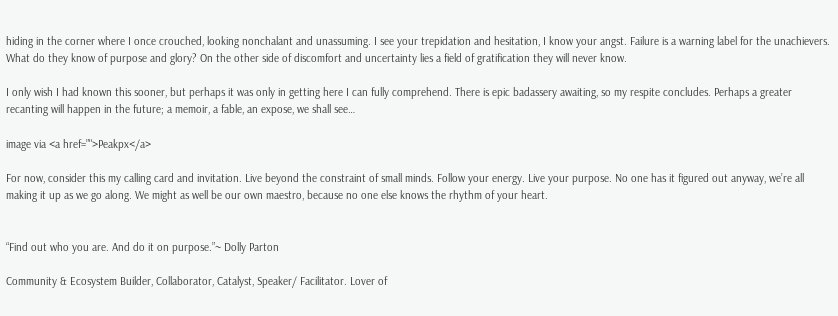hiding in the corner where I once crouched, looking nonchalant and unassuming. I see your trepidation and hesitation, I know your angst. Failure is a warning label for the unachievers. What do they know of purpose and glory? On the other side of discomfort and uncertainty lies a field of gratification they will never know.

I only wish I had known this sooner, but perhaps it was only in getting here I can fully comprehend. There is epic badassery awaiting, so my respite concludes. Perhaps a greater recanting will happen in the future; a memoir, a fable, an expose, we shall see…

image via <a href=”">Peakpx</a>

For now, consider this my calling card and invitation. Live beyond the constraint of small minds. Follow your energy. Live your purpose. No one has it figured out anyway, we’re all making it up as we go along. We might as well be our own maestro, because no one else knows the rhythm of your heart.


“Find out who you are. And do it on purpose.”~ Dolly Parton

Community & Ecosystem Builder, Collaborator, Catalyst, Speaker/ Facilitator. Lover of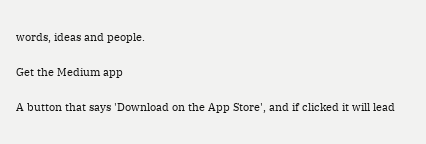words, ideas and people.

Get the Medium app

A button that says 'Download on the App Store', and if clicked it will lead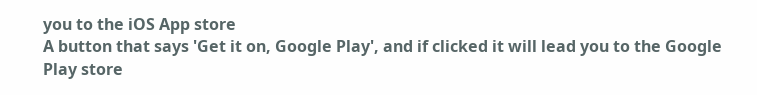you to the iOS App store
A button that says 'Get it on, Google Play', and if clicked it will lead you to the Google Play store